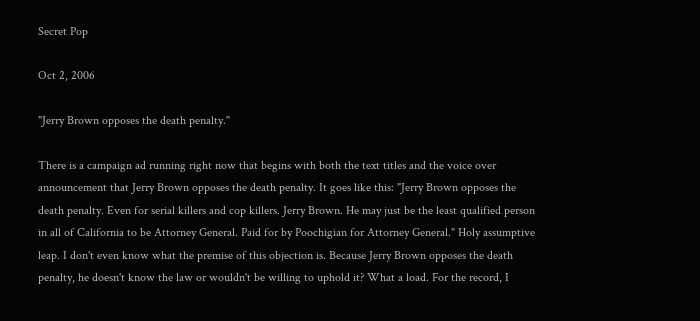Secret Pop

Oct 2, 2006

"Jerry Brown opposes the death penalty."

There is a campaign ad running right now that begins with both the text titles and the voice over announcement that Jerry Brown opposes the death penalty. It goes like this: "Jerry Brown opposes the death penalty. Even for serial killers and cop killers. Jerry Brown. He may just be the least qualified person in all of California to be Attorney General. Paid for by Poochigian for Attorney General." Holy assumptive leap. I don't even know what the premise of this objection is. Because Jerry Brown opposes the death penalty, he doesn't know the law or wouldn't be willing to uphold it? What a load. For the record, I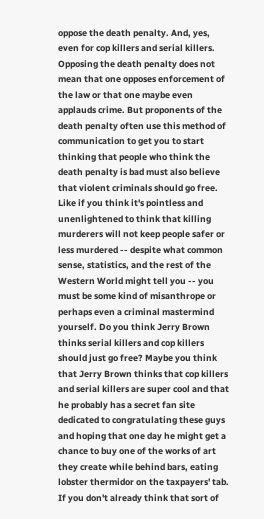oppose the death penalty. And, yes, even for cop killers and serial killers. Opposing the death penalty does not mean that one opposes enforcement of the law or that one maybe even applauds crime. But proponents of the death penalty often use this method of communication to get you to start thinking that people who think the death penalty is bad must also believe that violent criminals should go free. Like if you think it's pointless and unenlightened to think that killing murderers will not keep people safer or less murdered -- despite what common sense, statistics, and the rest of the Western World might tell you -- you must be some kind of misanthrope or perhaps even a criminal mastermind yourself. Do you think Jerry Brown thinks serial killers and cop killers should just go free? Maybe you think that Jerry Brown thinks that cop killers and serial killers are super cool and that he probably has a secret fan site dedicated to congratulating these guys and hoping that one day he might get a chance to buy one of the works of art they create while behind bars, eating lobster thermidor on the taxpayers' tab. If you don't already think that sort of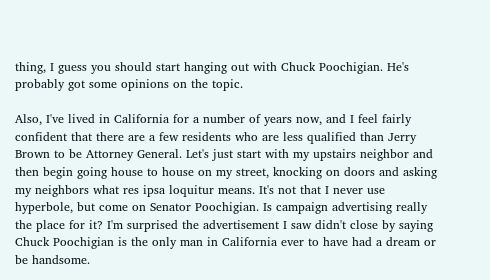thing, I guess you should start hanging out with Chuck Poochigian. He's probably got some opinions on the topic.

Also, I've lived in California for a number of years now, and I feel fairly confident that there are a few residents who are less qualified than Jerry Brown to be Attorney General. Let's just start with my upstairs neighbor and then begin going house to house on my street, knocking on doors and asking my neighbors what res ipsa loquitur means. It's not that I never use hyperbole, but come on Senator Poochigian. Is campaign advertising really the place for it? I'm surprised the advertisement I saw didn't close by saying Chuck Poochigian is the only man in California ever to have had a dream or be handsome.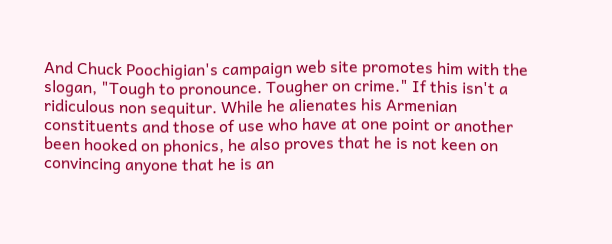And Chuck Poochigian's campaign web site promotes him with the slogan, "Tough to pronounce. Tougher on crime." If this isn't a ridiculous non sequitur. While he alienates his Armenian constituents and those of use who have at one point or another been hooked on phonics, he also proves that he is not keen on convincing anyone that he is an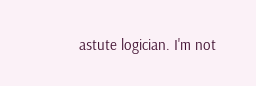astute logician. I'm not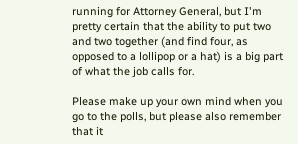running for Attorney General, but I'm pretty certain that the ability to put two and two together (and find four, as opposed to a lollipop or a hat) is a big part of what the job calls for.

Please make up your own mind when you go to the polls, but please also remember that it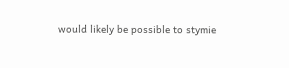would likely be possible to stymie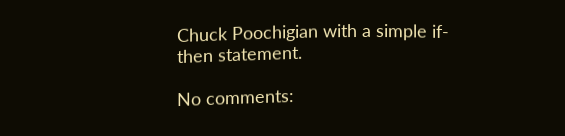Chuck Poochigian with a simple if-then statement.

No comments: